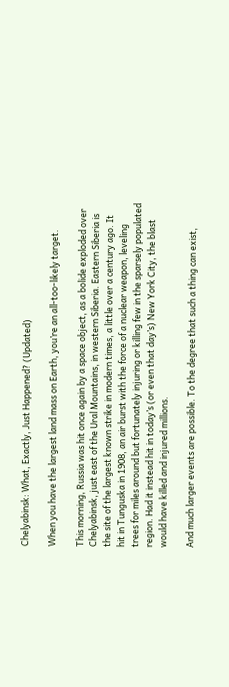Chelyabinsk: What, Exactly, Just Happened? (Updated)

When you have the largest land mass on Earth, you’re an all-too-likely target.

This morning, Russia was hit once again by a space object, as a bolide exploded over Chelyabinsk, just east of the Ural Mountains, in western Siberia. Eastern Siberia is the site of the largest known strike in modern times, a little over a century ago. It hit in Tunguska in 1908, an air burst with the force of a nuclear weapon, leveling trees for miles around but fortunately injuring or killing few in the sparsely populated region. Had it instead hit in today’s (or even that day’s) New York City, the blast would have killed and injured millions.

And much larger events are possible. To the degree that such a thing can exist,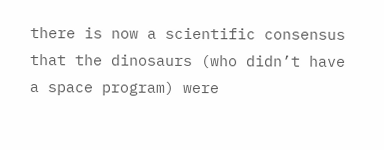there is now a scientific consensus that the dinosaurs (who didn’t have a space program) were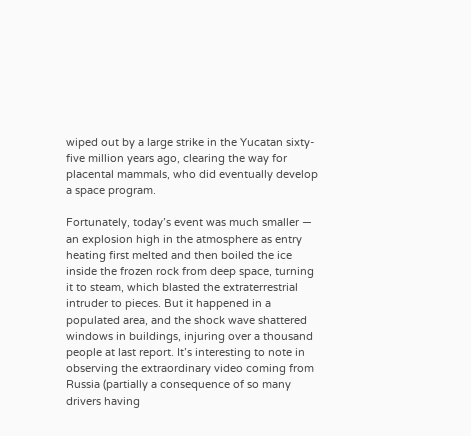wiped out by a large strike in the Yucatan sixty-five million years ago, clearing the way for placental mammals, who did eventually develop a space program.

Fortunately, today’s event was much smaller — an explosion high in the atmosphere as entry heating first melted and then boiled the ice inside the frozen rock from deep space, turning it to steam, which blasted the extraterrestrial intruder to pieces. But it happened in a populated area, and the shock wave shattered windows in buildings, injuring over a thousand people at last report. It’s interesting to note in observing the extraordinary video coming from Russia (partially a consequence of so many drivers having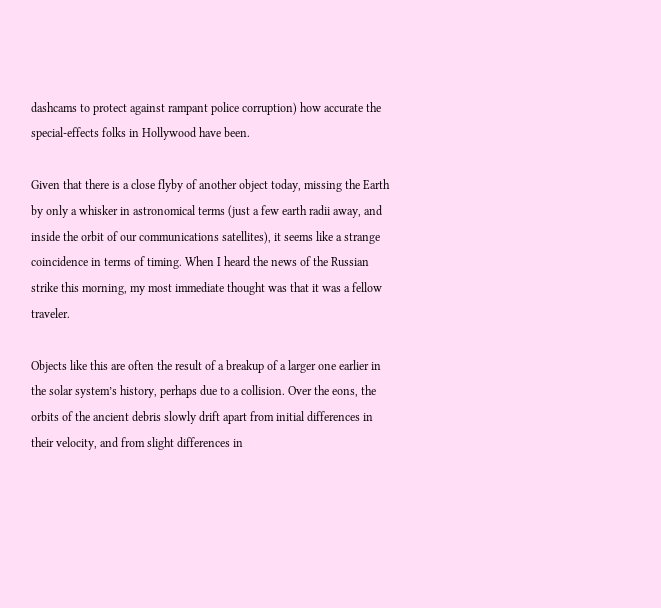dashcams to protect against rampant police corruption) how accurate the special-effects folks in Hollywood have been.

Given that there is a close flyby of another object today, missing the Earth by only a whisker in astronomical terms (just a few earth radii away, and inside the orbit of our communications satellites), it seems like a strange coincidence in terms of timing. When I heard the news of the Russian strike this morning, my most immediate thought was that it was a fellow traveler.

Objects like this are often the result of a breakup of a larger one earlier in the solar system’s history, perhaps due to a collision. Over the eons, the orbits of the ancient debris slowly drift apart from initial differences in their velocity, and from slight differences in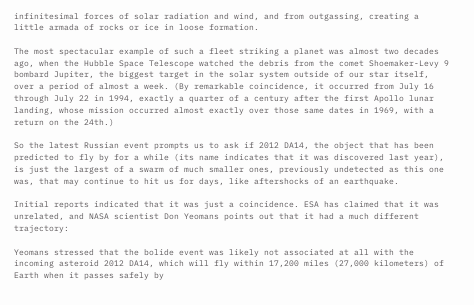infinitesimal forces of solar radiation and wind, and from outgassing, creating a little armada of rocks or ice in loose formation.

The most spectacular example of such a fleet striking a planet was almost two decades ago, when the Hubble Space Telescope watched the debris from the comet Shoemaker-Levy 9 bombard Jupiter, the biggest target in the solar system outside of our star itself, over a period of almost a week. (By remarkable coincidence, it occurred from July 16 through July 22 in 1994, exactly a quarter of a century after the first Apollo lunar landing, whose mission occurred almost exactly over those same dates in 1969, with a return on the 24th.)

So the latest Russian event prompts us to ask if 2012 DA14, the object that has been predicted to fly by for a while (its name indicates that it was discovered last year), is just the largest of a swarm of much smaller ones, previously undetected as this one was, that may continue to hit us for days, like aftershocks of an earthquake.

Initial reports indicated that it was just a coincidence. ESA has claimed that it was unrelated, and NASA scientist Don Yeomans points out that it had a much different trajectory:

Yeomans stressed that the bolide event was likely not associated at all with the incoming asteroid 2012 DA14, which will fly within 17,200 miles (27,000 kilometers) of Earth when it passes safely by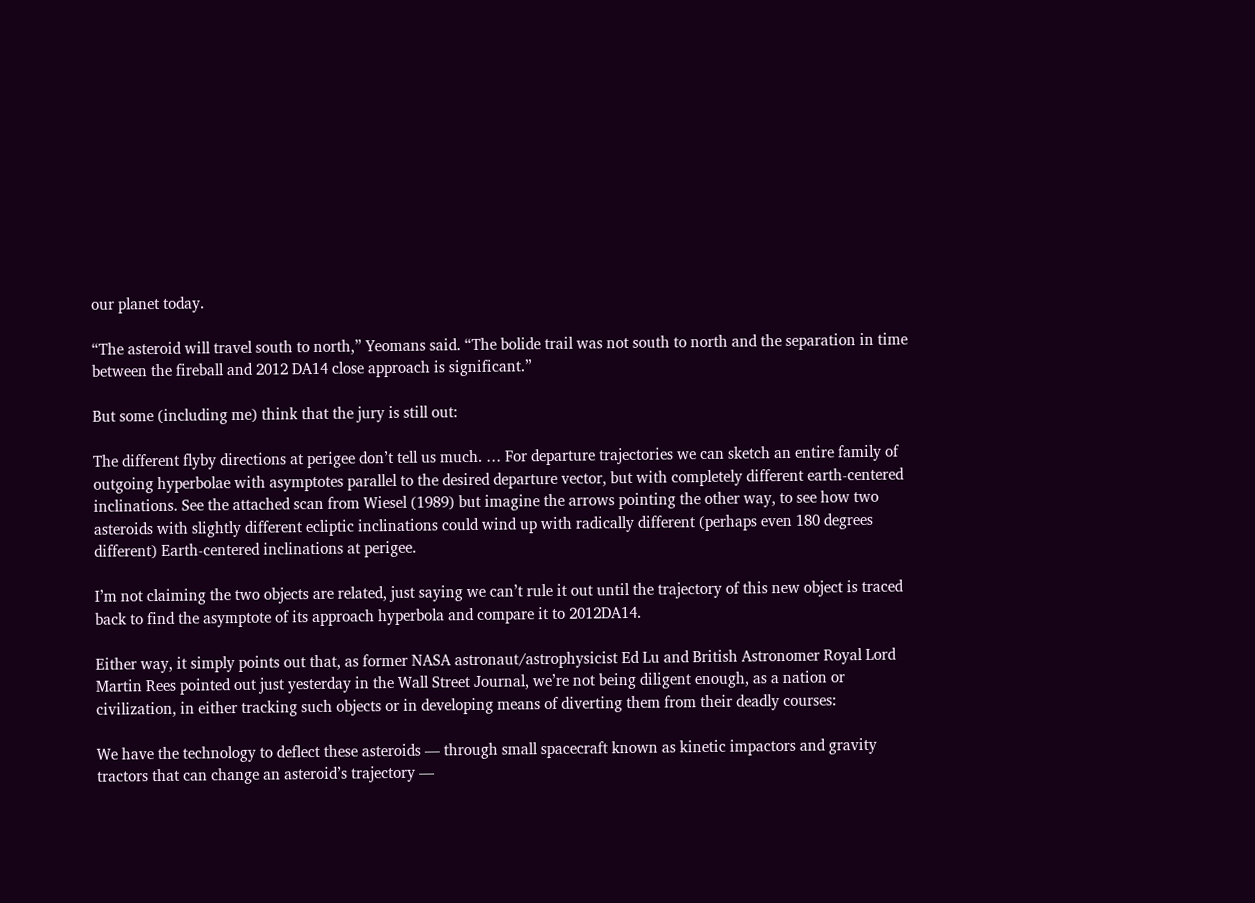our planet today.

“The asteroid will travel south to north,” Yeomans said. “The bolide trail was not south to north and the separation in time between the fireball and 2012 DA14 close approach is significant.”

But some (including me) think that the jury is still out:

The different flyby directions at perigee don’t tell us much. … For departure trajectories we can sketch an entire family of outgoing hyperbolae with asymptotes parallel to the desired departure vector, but with completely different earth-centered inclinations. See the attached scan from Wiesel (1989) but imagine the arrows pointing the other way, to see how two asteroids with slightly different ecliptic inclinations could wind up with radically different (perhaps even 180 degrees different) Earth-centered inclinations at perigee.

I’m not claiming the two objects are related, just saying we can’t rule it out until the trajectory of this new object is traced back to find the asymptote of its approach hyperbola and compare it to 2012DA14.

Either way, it simply points out that, as former NASA astronaut/astrophysicist Ed Lu and British Astronomer Royal Lord Martin Rees pointed out just yesterday in the Wall Street Journal, we’re not being diligent enough, as a nation or civilization, in either tracking such objects or in developing means of diverting them from their deadly courses:

We have the technology to deflect these asteroids — through small spacecraft known as kinetic impactors and gravity tractors that can change an asteroid’s trajectory —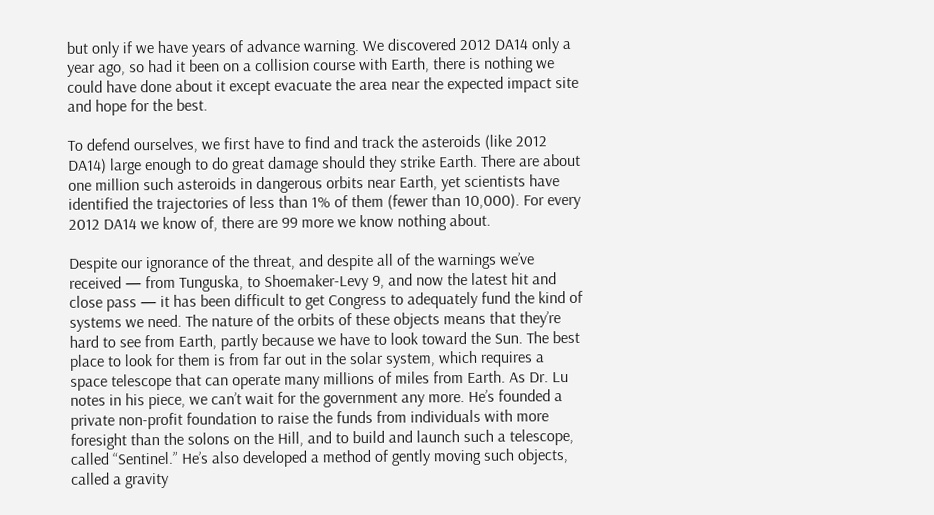but only if we have years of advance warning. We discovered 2012 DA14 only a year ago, so had it been on a collision course with Earth, there is nothing we could have done about it except evacuate the area near the expected impact site and hope for the best.

To defend ourselves, we first have to find and track the asteroids (like 2012 DA14) large enough to do great damage should they strike Earth. There are about one million such asteroids in dangerous orbits near Earth, yet scientists have identified the trajectories of less than 1% of them (fewer than 10,000). For every 2012 DA14 we know of, there are 99 more we know nothing about.

Despite our ignorance of the threat, and despite all of the warnings we’ve received — from Tunguska, to Shoemaker-Levy 9, and now the latest hit and close pass — it has been difficult to get Congress to adequately fund the kind of systems we need. The nature of the orbits of these objects means that they’re hard to see from Earth, partly because we have to look toward the Sun. The best place to look for them is from far out in the solar system, which requires a space telescope that can operate many millions of miles from Earth. As Dr. Lu notes in his piece, we can’t wait for the government any more. He’s founded a private non-profit foundation to raise the funds from individuals with more foresight than the solons on the Hill, and to build and launch such a telescope, called “Sentinel.” He’s also developed a method of gently moving such objects, called a gravity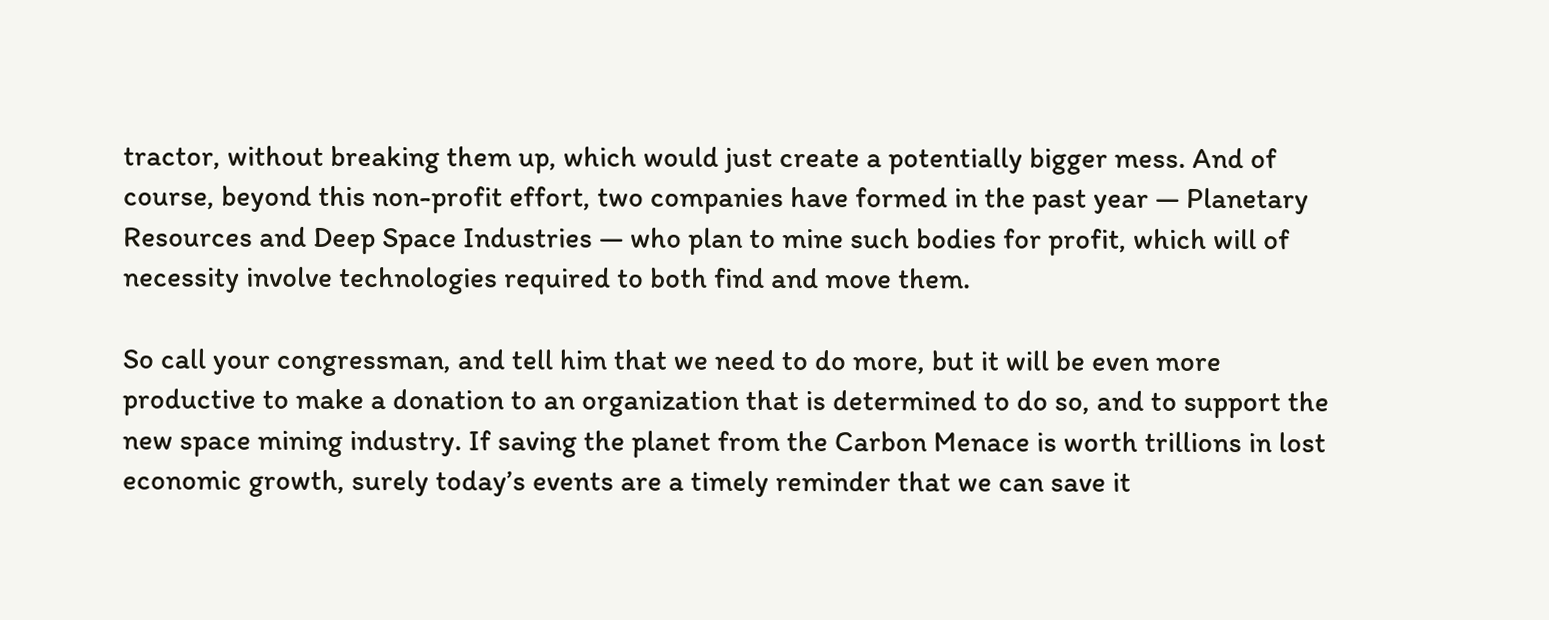tractor, without breaking them up, which would just create a potentially bigger mess. And of course, beyond this non-profit effort, two companies have formed in the past year — Planetary Resources and Deep Space Industries — who plan to mine such bodies for profit, which will of necessity involve technologies required to both find and move them.

So call your congressman, and tell him that we need to do more, but it will be even more productive to make a donation to an organization that is determined to do so, and to support the new space mining industry. If saving the planet from the Carbon Menace is worth trillions in lost economic growth, surely today’s events are a timely reminder that we can save it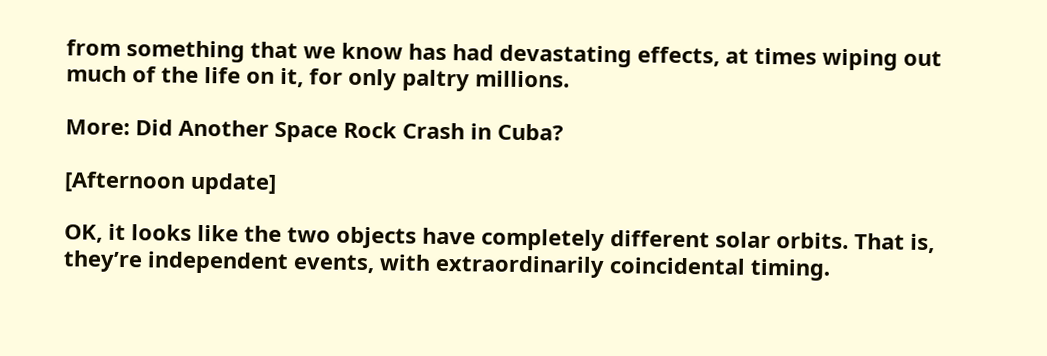from something that we know has had devastating effects, at times wiping out much of the life on it, for only paltry millions.

More: Did Another Space Rock Crash in Cuba?

[Afternoon update]

OK, it looks like the two objects have completely different solar orbits. That is, they’re independent events, with extraordinarily coincidental timing.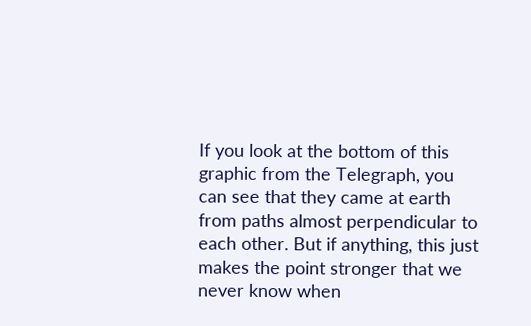If you look at the bottom of this graphic from the Telegraph, you can see that they came at earth from paths almost perpendicular to each other. But if anything, this just makes the point stronger that we never know when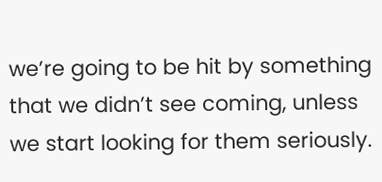we’re going to be hit by something that we didn’t see coming, unless we start looking for them seriously.